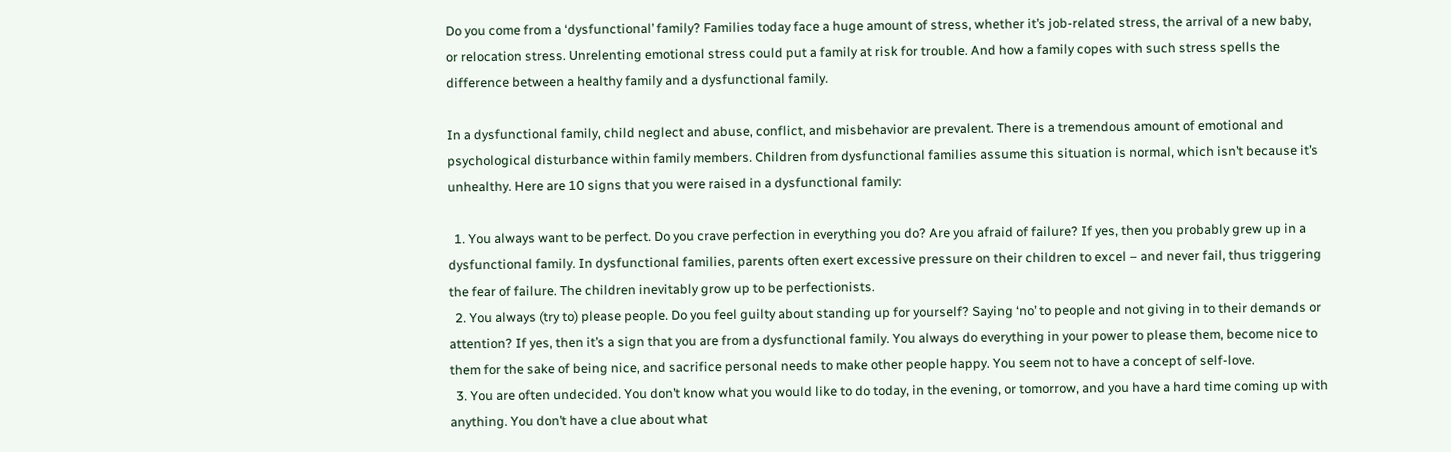Do you come from a ‘dysfunctional’ family? Families today face a huge amount of stress, whether it’s job-related stress, the arrival of a new baby, or relocation stress. Unrelenting emotional stress could put a family at risk for trouble. And how a family copes with such stress spells the difference between a healthy family and a dysfunctional family.

In a dysfunctional family, child neglect and abuse, conflict, and misbehavior are prevalent. There is a tremendous amount of emotional and psychological disturbance within family members. Children from dysfunctional families assume this situation is normal, which isn’t because it’s unhealthy. Here are 10 signs that you were raised in a dysfunctional family:

  1. You always want to be perfect. Do you crave perfection in everything you do? Are you afraid of failure? If yes, then you probably grew up in a dysfunctional family. In dysfunctional families, parents often exert excessive pressure on their children to excel – and never fail, thus triggering the fear of failure. The children inevitably grow up to be perfectionists.
  2. You always (try to) please people. Do you feel guilty about standing up for yourself? Saying ‘no’ to people and not giving in to their demands or attention? If yes, then it’s a sign that you are from a dysfunctional family. You always do everything in your power to please them, become nice to them for the sake of being nice, and sacrifice personal needs to make other people happy. You seem not to have a concept of self-love.
  3. You are often undecided. You don’t know what you would like to do today, in the evening, or tomorrow, and you have a hard time coming up with anything. You don’t have a clue about what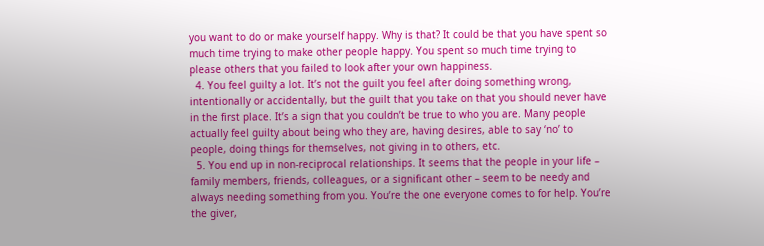you want to do or make yourself happy. Why is that? It could be that you have spent so much time trying to make other people happy. You spent so much time trying to please others that you failed to look after your own happiness.
  4. You feel guilty a lot. It’s not the guilt you feel after doing something wrong, intentionally or accidentally, but the guilt that you take on that you should never have in the first place. It’s a sign that you couldn’t be true to who you are. Many people actually feel guilty about being who they are, having desires, able to say ‘no’ to people, doing things for themselves, not giving in to others, etc.
  5. You end up in non-reciprocal relationships. It seems that the people in your life – family members, friends, colleagues, or a significant other – seem to be needy and always needing something from you. You’re the one everyone comes to for help. You’re the giver,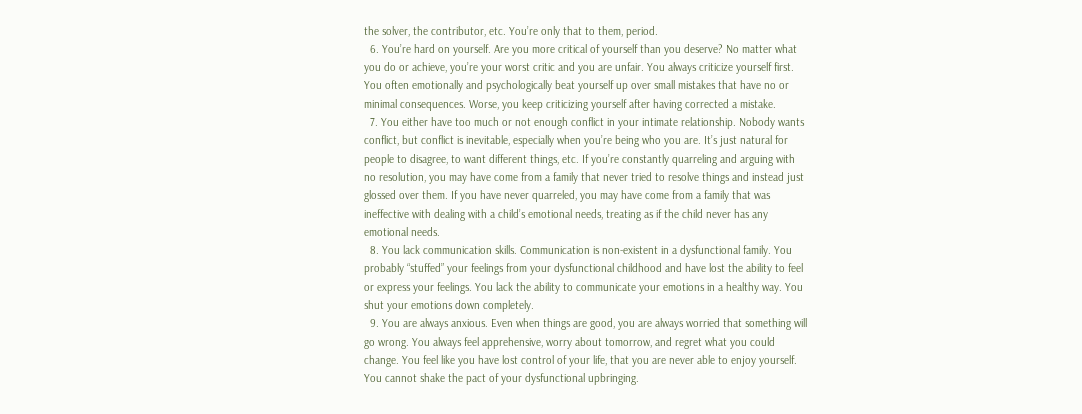the solver, the contributor, etc. You’re only that to them, period.
  6. You’re hard on yourself. Are you more critical of yourself than you deserve? No matter what you do or achieve, you’re your worst critic and you are unfair. You always criticize yourself first. You often emotionally and psychologically beat yourself up over small mistakes that have no or minimal consequences. Worse, you keep criticizing yourself after having corrected a mistake.
  7. You either have too much or not enough conflict in your intimate relationship. Nobody wants conflict, but conflict is inevitable, especially when you’re being who you are. It’s just natural for people to disagree, to want different things, etc. If you’re constantly quarreling and arguing with no resolution, you may have come from a family that never tried to resolve things and instead just glossed over them. If you have never quarreled, you may have come from a family that was ineffective with dealing with a child’s emotional needs, treating as if the child never has any emotional needs.
  8. You lack communication skills. Communication is non-existent in a dysfunctional family. You probably “stuffed” your feelings from your dysfunctional childhood and have lost the ability to feel or express your feelings. You lack the ability to communicate your emotions in a healthy way. You shut your emotions down completely.
  9. You are always anxious. Even when things are good, you are always worried that something will go wrong. You always feel apprehensive, worry about tomorrow, and regret what you could change. You feel like you have lost control of your life, that you are never able to enjoy yourself. You cannot shake the pact of your dysfunctional upbringing.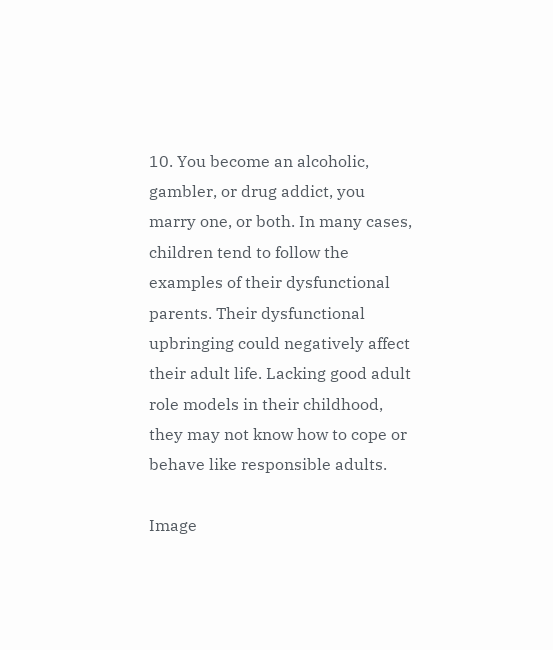10. You become an alcoholic, gambler, or drug addict, you marry one, or both. In many cases, children tend to follow the examples of their dysfunctional parents. Their dysfunctional upbringing could negatively affect their adult life. Lacking good adult role models in their childhood, they may not know how to cope or behave like responsible adults.

Image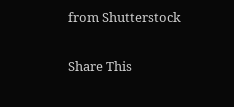from Shutterstock

Share This